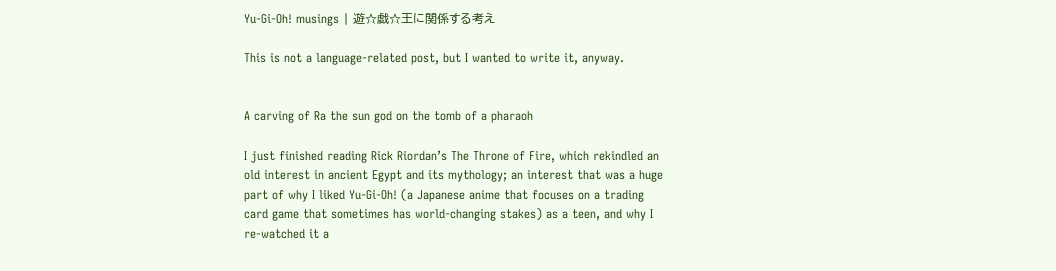Yu-Gi-Oh! musings | 遊☆戯☆王に関係する考え

This is not a language-related post, but I wanted to write it, anyway.


A carving of Ra the sun god on the tomb of a pharaoh

I just finished reading Rick Riordan’s The Throne of Fire, which rekindled an old interest in ancient Egypt and its mythology; an interest that was a huge part of why I liked Yu-Gi-Oh! (a Japanese anime that focuses on a trading card game that sometimes has world-changing stakes) as a teen, and why I re-watched it a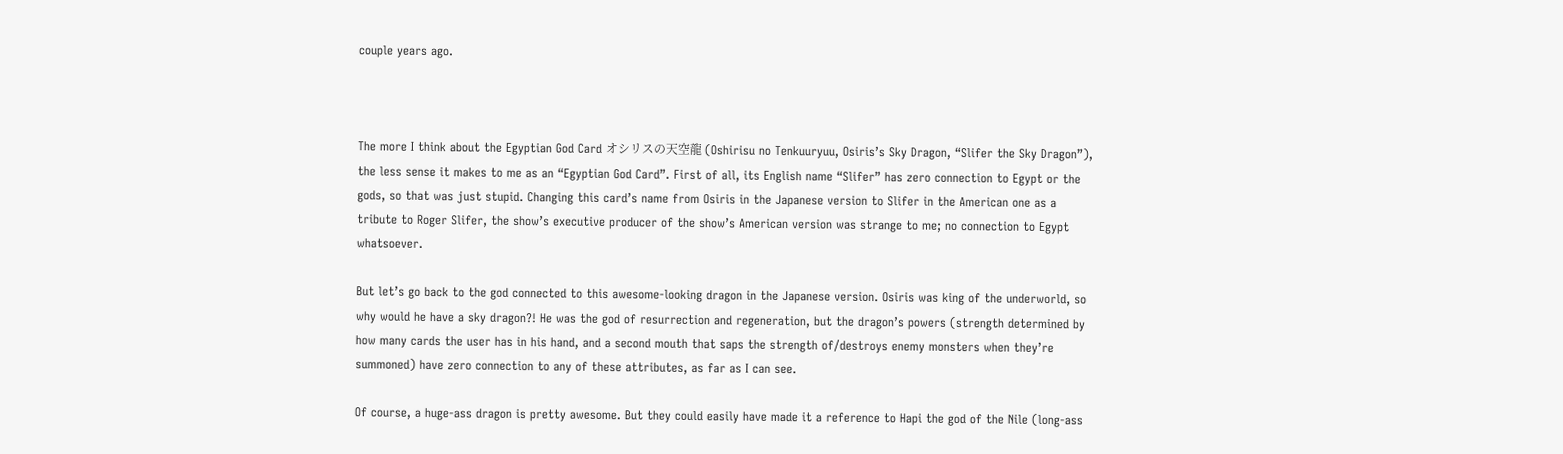couple years ago.



The more I think about the Egyptian God Card オシリスの天空龍 (Oshirisu no Tenkuuryuu, Osiris’s Sky Dragon, “Slifer the Sky Dragon”), the less sense it makes to me as an “Egyptian God Card”. First of all, its English name “Slifer” has zero connection to Egypt or the gods, so that was just stupid. Changing this card’s name from Osiris in the Japanese version to Slifer in the American one as a tribute to Roger Slifer, the show’s executive producer of the show’s American version was strange to me; no connection to Egypt whatsoever.

But let’s go back to the god connected to this awesome-looking dragon in the Japanese version. Osiris was king of the underworld, so why would he have a sky dragon?! He was the god of resurrection and regeneration, but the dragon’s powers (strength determined by how many cards the user has in his hand, and a second mouth that saps the strength of/destroys enemy monsters when they’re summoned) have zero connection to any of these attributes, as far as I can see.

Of course, a huge-ass dragon is pretty awesome. But they could easily have made it a reference to Hapi the god of the Nile (long-ass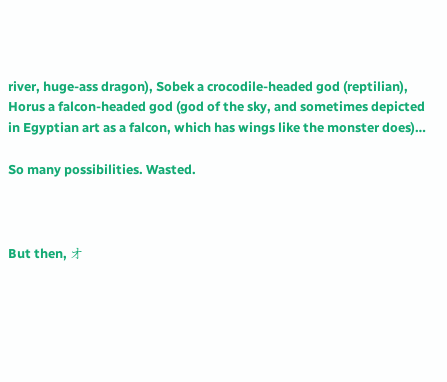river, huge-ass dragon), Sobek a crocodile-headed god (reptilian), Horus a falcon-headed god (god of the sky, and sometimes depicted in Egyptian art as a falcon, which has wings like the monster does)…

So many possibilities. Wasted.



But then, オ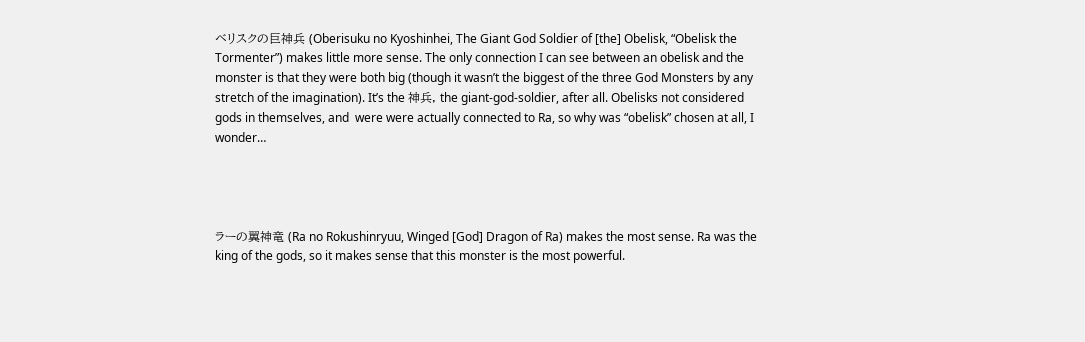ベリスクの巨神兵 (Oberisuku no Kyoshinhei, The Giant God Soldier of [the] Obelisk, “Obelisk the Tormenter”) makes little more sense. The only connection I can see between an obelisk and the monster is that they were both big (though it wasn’t the biggest of the three God Monsters by any stretch of the imagination). It’s the 神兵, the giant-god-soldier, after all. Obelisks not considered gods in themselves, and  were were actually connected to Ra, so why was “obelisk” chosen at all, I wonder…




ラーの翼神竜 (Ra no Rokushinryuu, Winged [God] Dragon of Ra) makes the most sense. Ra was the king of the gods, so it makes sense that this monster is the most powerful.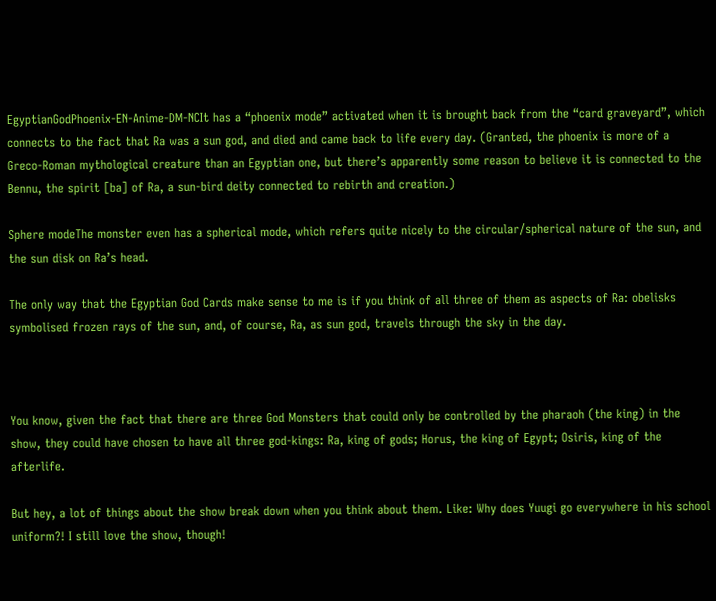EgyptianGodPhoenix-EN-Anime-DM-NCIt has a “phoenix mode” activated when it is brought back from the “card graveyard”, which connects to the fact that Ra was a sun god, and died and came back to life every day. (Granted, the phoenix is more of a Greco-Roman mythological creature than an Egyptian one, but there’s apparently some reason to believe it is connected to the Bennu, the spirit [ba] of Ra, a sun-bird deity connected to rebirth and creation.)

Sphere modeThe monster even has a spherical mode, which refers quite nicely to the circular/spherical nature of the sun, and the sun disk on Ra’s head.

The only way that the Egyptian God Cards make sense to me is if you think of all three of them as aspects of Ra: obelisks symbolised frozen rays of the sun, and, of course, Ra, as sun god, travels through the sky in the day.



You know, given the fact that there are three God Monsters that could only be controlled by the pharaoh (the king) in the show, they could have chosen to have all three god-kings: Ra, king of gods; Horus, the king of Egypt; Osiris, king of the afterlife.

But hey, a lot of things about the show break down when you think about them. Like: Why does Yuugi go everywhere in his school uniform?! I still love the show, though!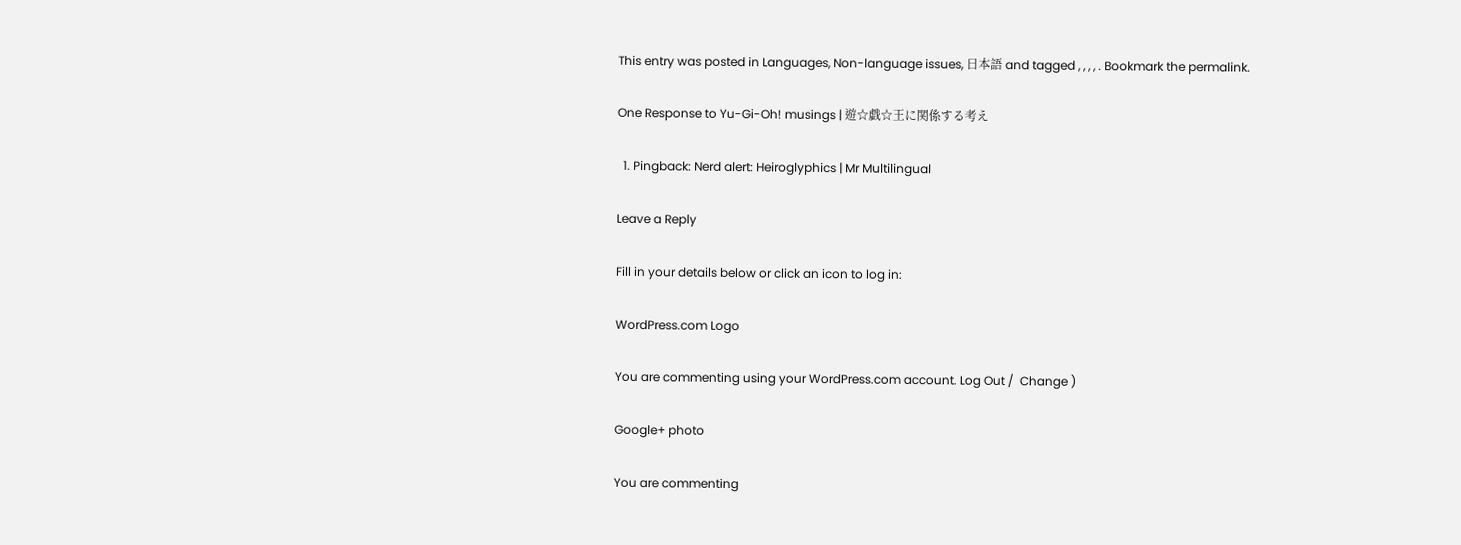This entry was posted in Languages, Non-language issues, 日本語 and tagged , , , , . Bookmark the permalink.

One Response to Yu-Gi-Oh! musings | 遊☆戯☆王に関係する考え

  1. Pingback: Nerd alert: Heiroglyphics | Mr Multilingual

Leave a Reply

Fill in your details below or click an icon to log in:

WordPress.com Logo

You are commenting using your WordPress.com account. Log Out /  Change )

Google+ photo

You are commenting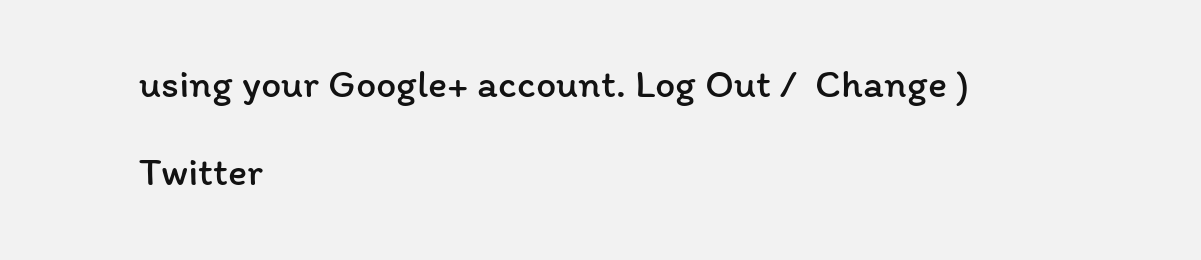using your Google+ account. Log Out /  Change )

Twitter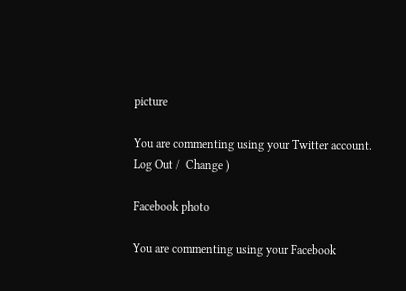picture

You are commenting using your Twitter account. Log Out /  Change )

Facebook photo

You are commenting using your Facebook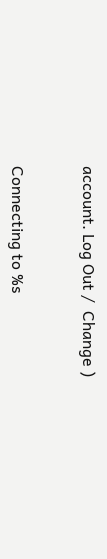account. Log Out /  Change )


Connecting to %s